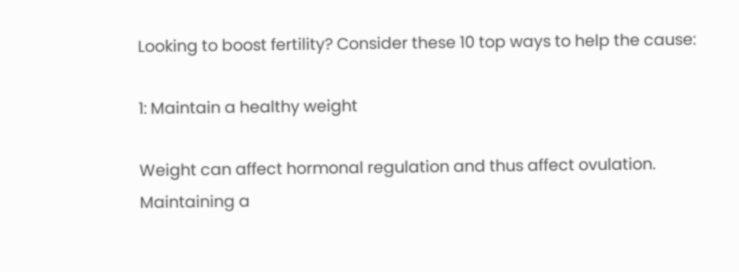Looking to boost fertility? Consider these 10 top ways to help the cause:

1: Maintain a healthy weight

Weight can affect hormonal regulation and thus affect ovulation. Maintaining a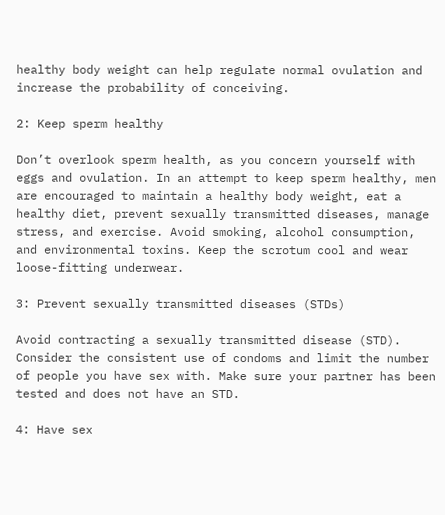healthy body weight can help regulate normal ovulation and increase the probability of conceiving.

2: Keep sperm healthy

Don’t overlook sperm health, as you concern yourself with eggs and ovulation. In an attempt to keep sperm healthy, men are encouraged to maintain a healthy body weight, eat a healthy diet, prevent sexually transmitted diseases, manage stress, and exercise. Avoid smoking, alcohol consumption, and environmental toxins. Keep the scrotum cool and wear loose-fitting underwear.

3: Prevent sexually transmitted diseases (STDs)

Avoid contracting a sexually transmitted disease (STD). Consider the consistent use of condoms and limit the number of people you have sex with. Make sure your partner has been tested and does not have an STD.

4: Have sex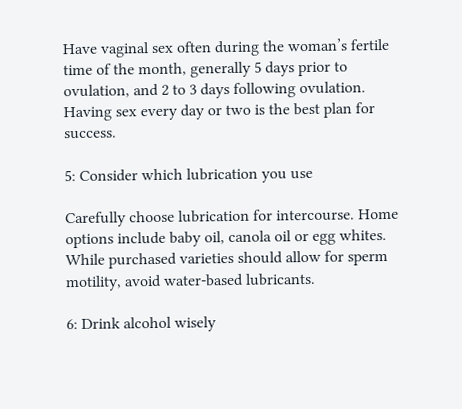Have vaginal sex often during the woman’s fertile time of the month, generally 5 days prior to ovulation, and 2 to 3 days following ovulation. Having sex every day or two is the best plan for success.

5: Consider which lubrication you use

Carefully choose lubrication for intercourse. Home options include baby oil, canola oil or egg whites. While purchased varieties should allow for sperm motility, avoid water-based lubricants.

6: Drink alcohol wisely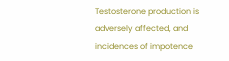Testosterone production is adversely affected, and incidences of impotence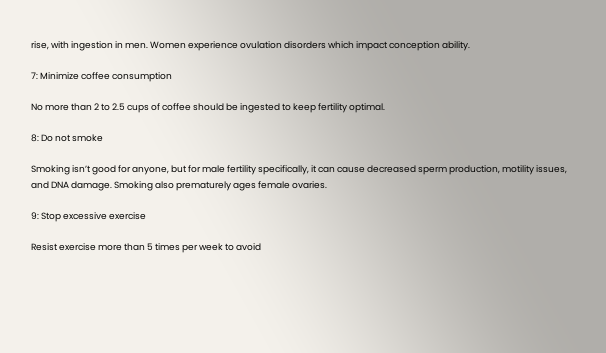rise, with ingestion in men. Women experience ovulation disorders which impact conception ability.

7: Minimize coffee consumption

No more than 2 to 2.5 cups of coffee should be ingested to keep fertility optimal.

8: Do not smoke

Smoking isn’t good for anyone, but for male fertility specifically, it can cause decreased sperm production, motility issues, and DNA damage. Smoking also prematurely ages female ovaries.

9: Stop excessive exercise

Resist exercise more than 5 times per week to avoid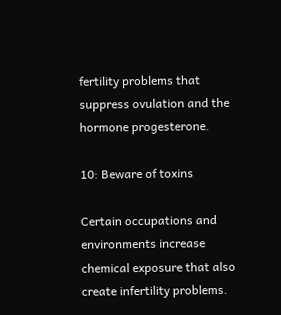fertility problems that suppress ovulation and the hormone progesterone.

10: Beware of toxins

Certain occupations and environments increase chemical exposure that also create infertility problems.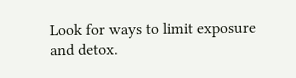Look for ways to limit exposure and detox.